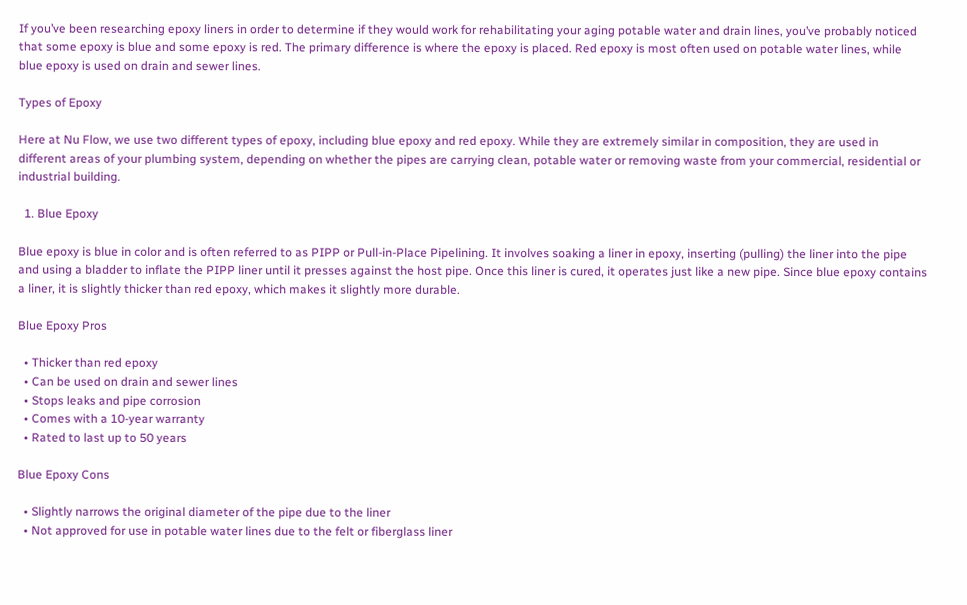If you’ve been researching epoxy liners in order to determine if they would work for rehabilitating your aging potable water and drain lines, you’ve probably noticed that some epoxy is blue and some epoxy is red. The primary difference is where the epoxy is placed. Red epoxy is most often used on potable water lines, while blue epoxy is used on drain and sewer lines.

Types of Epoxy

Here at Nu Flow, we use two different types of epoxy, including blue epoxy and red epoxy. While they are extremely similar in composition, they are used in different areas of your plumbing system, depending on whether the pipes are carrying clean, potable water or removing waste from your commercial, residential or industrial building.

  1. Blue Epoxy

Blue epoxy is blue in color and is often referred to as PIPP or Pull-in-Place Pipelining. It involves soaking a liner in epoxy, inserting (pulling) the liner into the pipe and using a bladder to inflate the PIPP liner until it presses against the host pipe. Once this liner is cured, it operates just like a new pipe. Since blue epoxy contains a liner, it is slightly thicker than red epoxy, which makes it slightly more durable.

Blue Epoxy Pros

  • Thicker than red epoxy
  • Can be used on drain and sewer lines
  • Stops leaks and pipe corrosion
  • Comes with a 10-year warranty
  • Rated to last up to 50 years

Blue Epoxy Cons

  • Slightly narrows the original diameter of the pipe due to the liner
  • Not approved for use in potable water lines due to the felt or fiberglass liner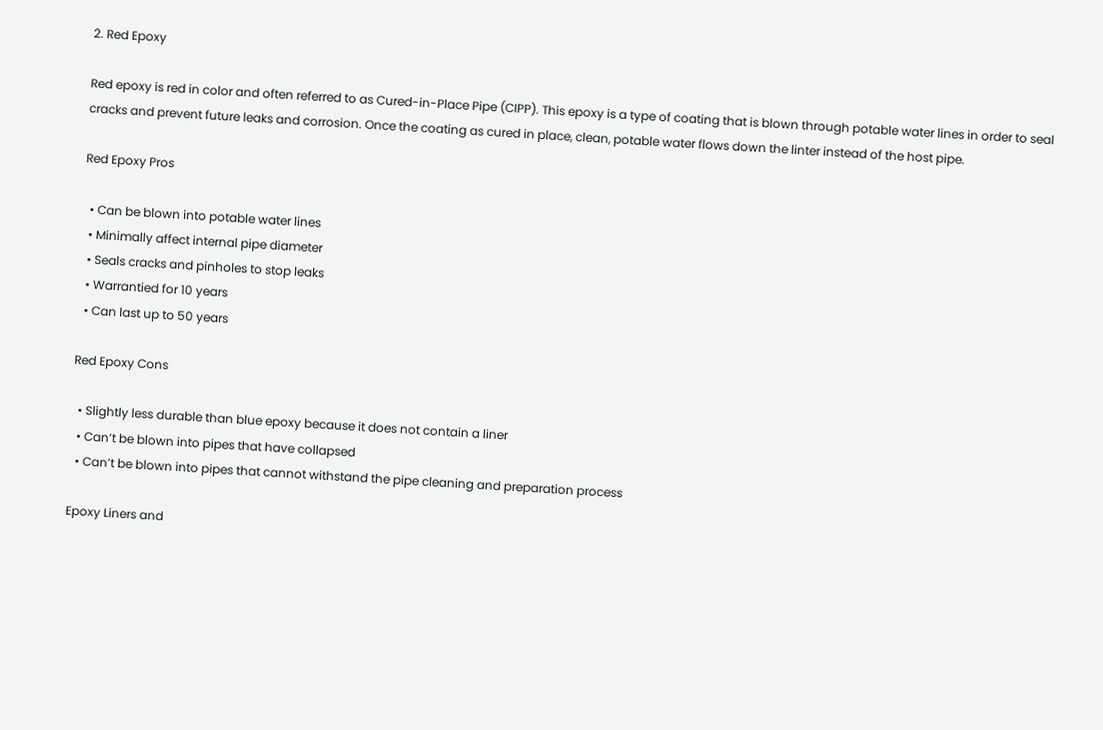2. Red Epoxy

Red epoxy is red in color and often referred to as Cured-in-Place Pipe (CIPP). This epoxy is a type of coating that is blown through potable water lines in order to seal cracks and prevent future leaks and corrosion. Once the coating as cured in place, clean, potable water flows down the linter instead of the host pipe.

Red Epoxy Pros

  • Can be blown into potable water lines
  • Minimally affect internal pipe diameter
  • Seals cracks and pinholes to stop leaks
  • Warrantied for 10 years
  • Can last up to 50 years

Red Epoxy Cons

  • Slightly less durable than blue epoxy because it does not contain a liner
  • Can’t be blown into pipes that have collapsed
  • Can’t be blown into pipes that cannot withstand the pipe cleaning and preparation process

Epoxy Liners and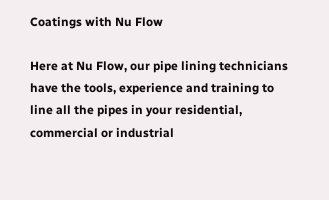Coatings with Nu Flow

Here at Nu Flow, our pipe lining technicians have the tools, experience and training to line all the pipes in your residential, commercial or industrial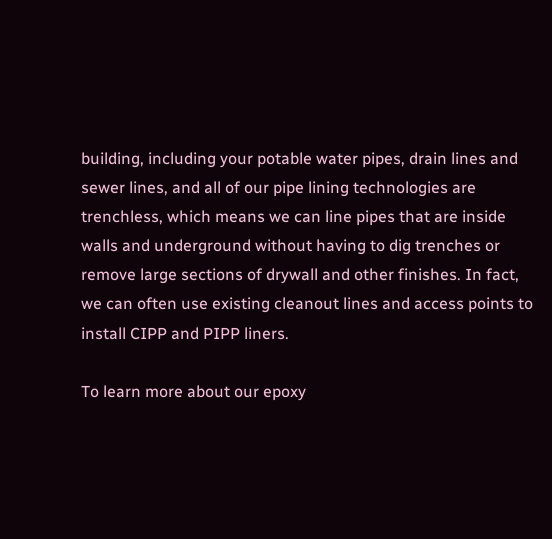building, including your potable water pipes, drain lines and sewer lines, and all of our pipe lining technologies are trenchless, which means we can line pipes that are inside walls and underground without having to dig trenches or remove large sections of drywall and other finishes. In fact, we can often use existing cleanout lines and access points to install CIPP and PIPP liners.

To learn more about our epoxy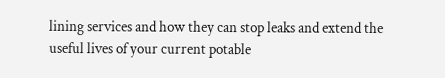lining services and how they can stop leaks and extend the useful lives of your current potable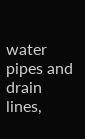water pipes and drain lines,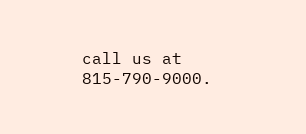call us at 815-790-9000.